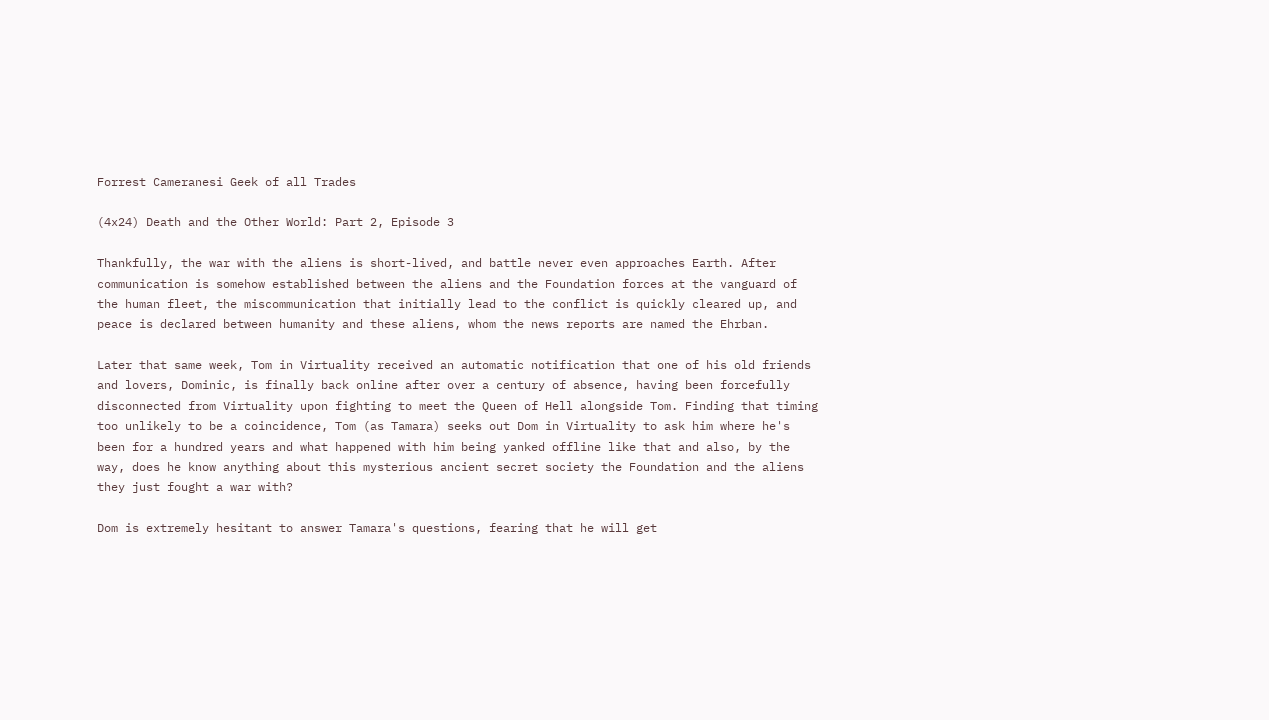Forrest Cameranesi Geek of all Trades

(4x24) Death and the Other World: Part 2, Episode 3

Thankfully, the war with the aliens is short-lived, and battle never even approaches Earth. After communication is somehow established between the aliens and the Foundation forces at the vanguard of the human fleet, the miscommunication that initially lead to the conflict is quickly cleared up, and peace is declared between humanity and these aliens, whom the news reports are named the Ehrban.

Later that same week, Tom in Virtuality received an automatic notification that one of his old friends and lovers, Dominic, is finally back online after over a century of absence, having been forcefully disconnected from Virtuality upon fighting to meet the Queen of Hell alongside Tom. Finding that timing too unlikely to be a coincidence, Tom (as Tamara) seeks out Dom in Virtuality to ask him where he's been for a hundred years and what happened with him being yanked offline like that and also, by the way, does he know anything about this mysterious ancient secret society the Foundation and the aliens they just fought a war with?

Dom is extremely hesitant to answer Tamara's questions, fearing that he will get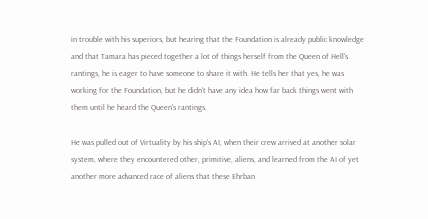in trouble with his superiors, but hearing that the Foundation is already public knowledge and that Tamara has pieced together a lot of things herself from the Queen of Hell's rantings, he is eager to have someone to share it with. He tells her that yes, he was working for the Foundation, but he didn't have any idea how far back things went with them until he heard the Queen's rantings.

He was pulled out of Virtuality by his ship's AI, when their crew arrived at another solar system, where they encountered other, primitive, aliens, and learned from the AI of yet another more advanced race of aliens that these Ehrban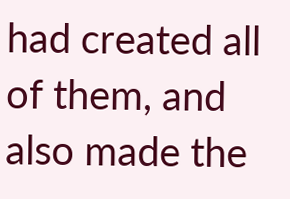had created all of them, and also made the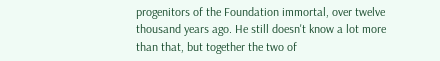progenitors of the Foundation immortal, over twelve thousand years ago. He still doesn't know a lot more than that, but together the two of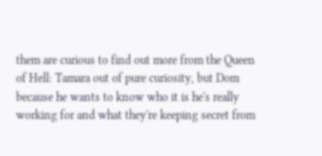them are curious to find out more from the Queen of Hell: Tamara out of pure curiosity, but Dom because he wants to know who it is he's really working for and what they're keeping secret from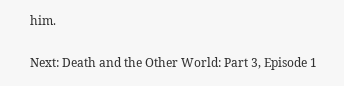him.

Next: Death and the Other World: Part 3, Episode 1